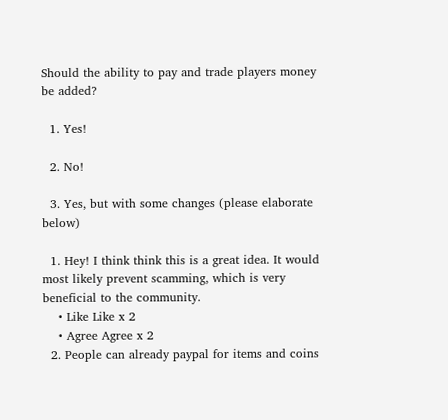Should the ability to pay and trade players money be added?

  1. Yes!

  2. No!

  3. Yes, but with some changes (please elaborate below)

  1. Hey! I think think this is a great idea. It would most likely prevent scamming, which is very beneficial to the community.
    • Like Like x 2
    • Agree Agree x 2
  2. People can already paypal for items and coins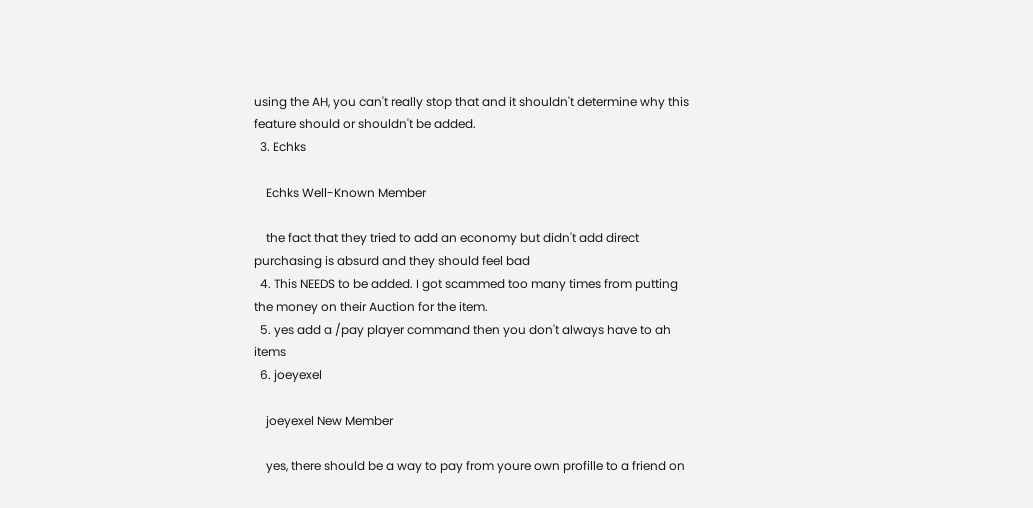using the AH, you can't really stop that and it shouldn't determine why this feature should or shouldn't be added.
  3. Echks

    Echks Well-Known Member

    the fact that they tried to add an economy but didn't add direct purchasing is absurd and they should feel bad
  4. This NEEDS to be added. I got scammed too many times from putting the money on their Auction for the item.
  5. yes add a /pay player command then you don't always have to ah items
  6. joeyexel

    joeyexel New Member

    yes, there should be a way to pay from youre own profille to a friend on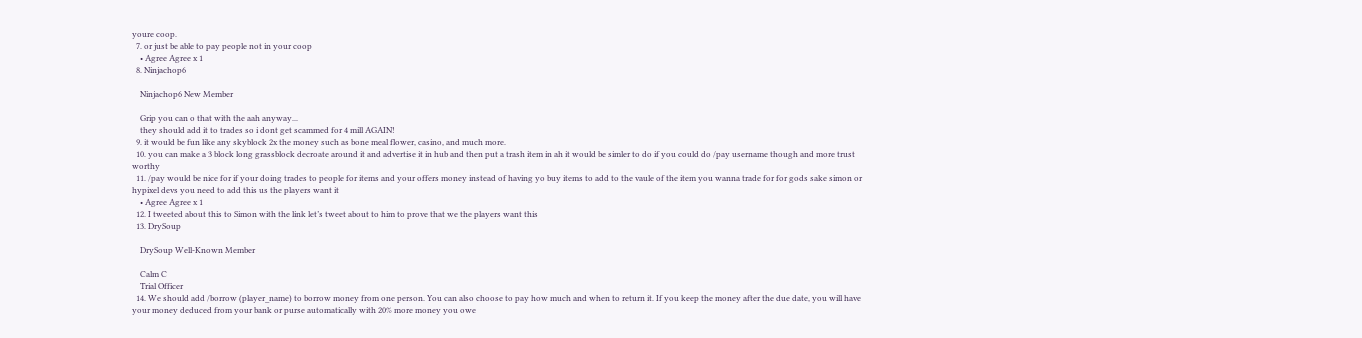youre coop.
  7. or just be able to pay people not in your coop
    • Agree Agree x 1
  8. Ninjachop6

    Ninjachop6 New Member

    Grip you can o that with the aah anyway...
    they should add it to trades so i dont get scammed for 4 mill AGAIN!
  9. it would be fun like any skyblock 2x the money such as bone meal flower, casino, and much more.
  10. you can make a 3 block long grassblock decroate around it and advertise it in hub and then put a trash item in ah it would be simler to do if you could do /pay username though and more trust worthy
  11. /pay would be nice for if your doing trades to people for items and your offers money instead of having yo buy items to add to the vaule of the item you wanna trade for for gods sake simon or hypixel devs you need to add this us the players want it
    • Agree Agree x 1
  12. I tweeted about this to Simon with the link let’s tweet about to him to prove that we the players want this
  13. DrySoup

    DrySoup Well-Known Member

    Calm C
    Trial Officer
  14. We should add /borrow (player_name) to borrow money from one person. You can also choose to pay how much and when to return it. If you keep the money after the due date, you will have your money deduced from your bank or purse automatically with 20% more money you owe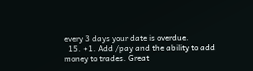every 3 days your date is overdue.
  15. +1. Add /pay and the ability to add money to trades. Great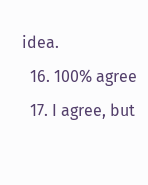idea.
  16. 100% agree
  17. I agree, but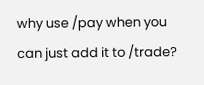why use /pay when you can just add it to /trade?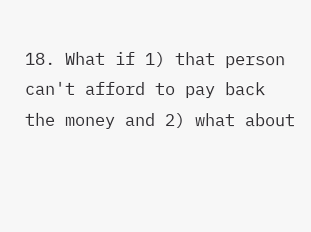18. What if 1) that person can't afford to pay back the money and 2) what about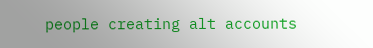people creating alt accounts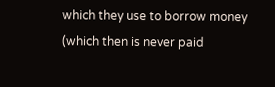which they use to borrow money (which then is never paid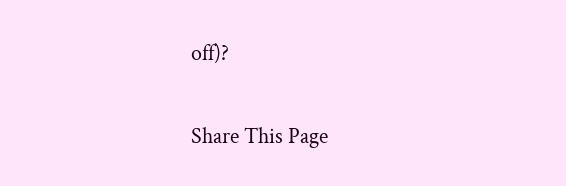off)?

Share This Page